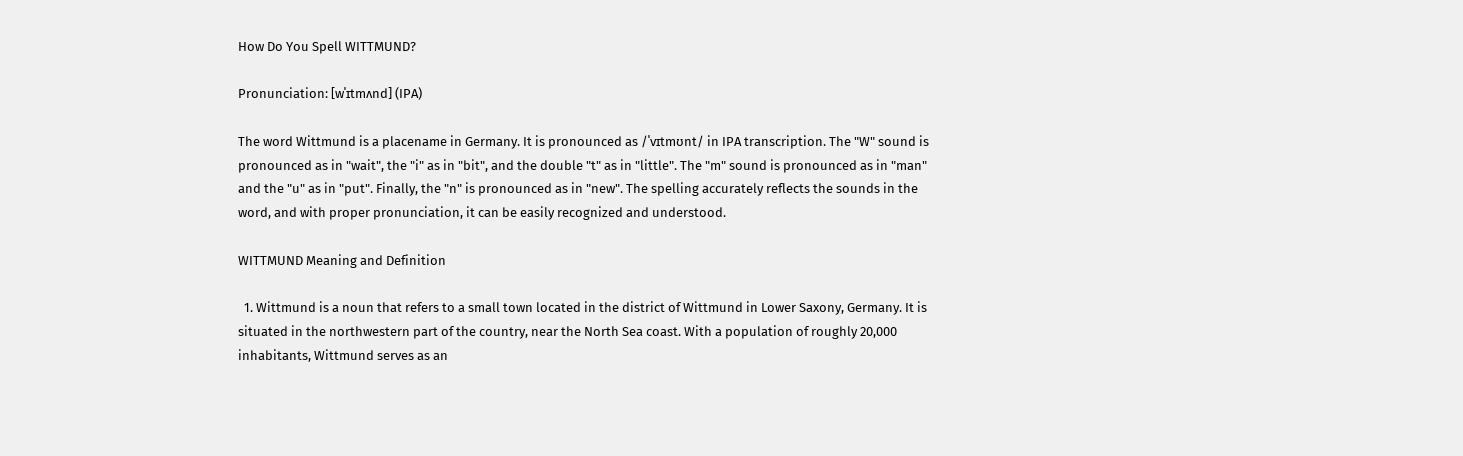How Do You Spell WITTMUND?

Pronunciation: [wˈɪtmʌnd] (IPA)

The word Wittmund is a placename in Germany. It is pronounced as /ˈvɪtmʊnt/ in IPA transcription. The "W" sound is pronounced as in "wait", the "i" as in "bit", and the double "t" as in "little". The "m" sound is pronounced as in "man" and the "u" as in "put". Finally, the "n" is pronounced as in "new". The spelling accurately reflects the sounds in the word, and with proper pronunciation, it can be easily recognized and understood.

WITTMUND Meaning and Definition

  1. Wittmund is a noun that refers to a small town located in the district of Wittmund in Lower Saxony, Germany. It is situated in the northwestern part of the country, near the North Sea coast. With a population of roughly 20,000 inhabitants, Wittmund serves as an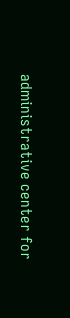administrative center for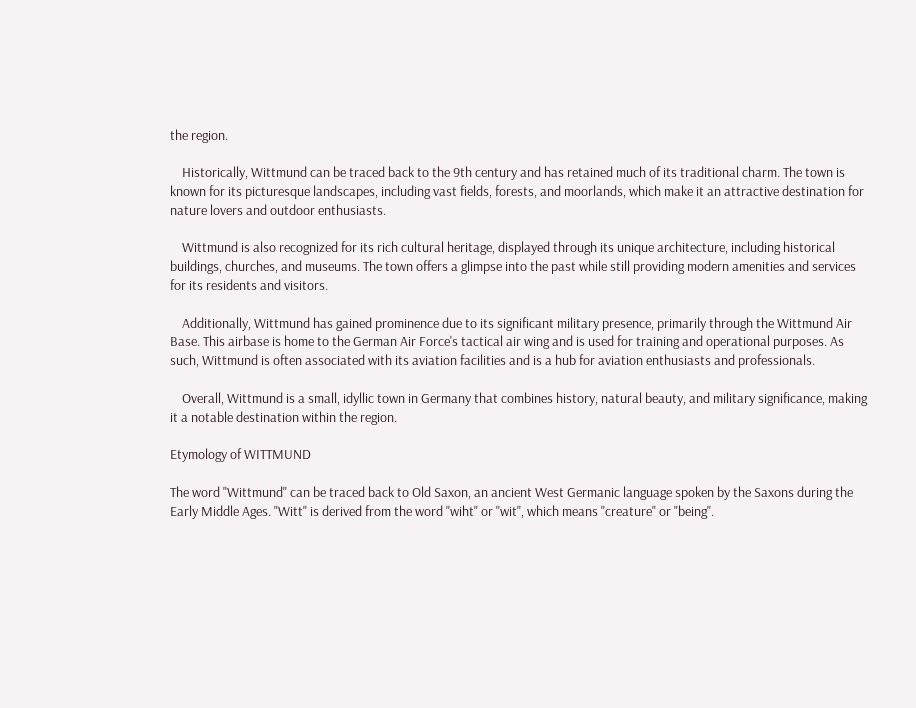the region.

    Historically, Wittmund can be traced back to the 9th century and has retained much of its traditional charm. The town is known for its picturesque landscapes, including vast fields, forests, and moorlands, which make it an attractive destination for nature lovers and outdoor enthusiasts.

    Wittmund is also recognized for its rich cultural heritage, displayed through its unique architecture, including historical buildings, churches, and museums. The town offers a glimpse into the past while still providing modern amenities and services for its residents and visitors.

    Additionally, Wittmund has gained prominence due to its significant military presence, primarily through the Wittmund Air Base. This airbase is home to the German Air Force's tactical air wing and is used for training and operational purposes. As such, Wittmund is often associated with its aviation facilities and is a hub for aviation enthusiasts and professionals.

    Overall, Wittmund is a small, idyllic town in Germany that combines history, natural beauty, and military significance, making it a notable destination within the region.

Etymology of WITTMUND

The word "Wittmund" can be traced back to Old Saxon, an ancient West Germanic language spoken by the Saxons during the Early Middle Ages. "Witt" is derived from the word "wiht" or "wit", which means "creature" or "being".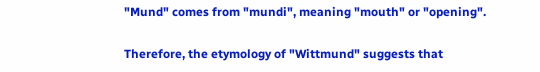"Mund" comes from "mundi", meaning "mouth" or "opening".

Therefore, the etymology of "Wittmund" suggests that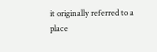it originally referred to a place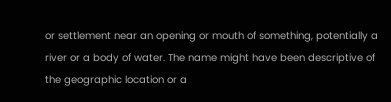or settlement near an opening or mouth of something, potentially a river or a body of water. The name might have been descriptive of the geographic location or a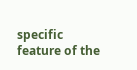specific feature of the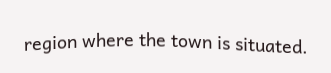region where the town is situated.